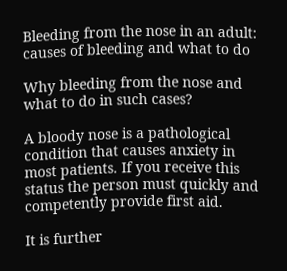Bleeding from the nose in an adult: causes of bleeding and what to do

Why bleeding from the nose and what to do in such cases?

A bloody nose is a pathological condition that causes anxiety in most patients. If you receive this status the person must quickly and competently provide first aid.

It is further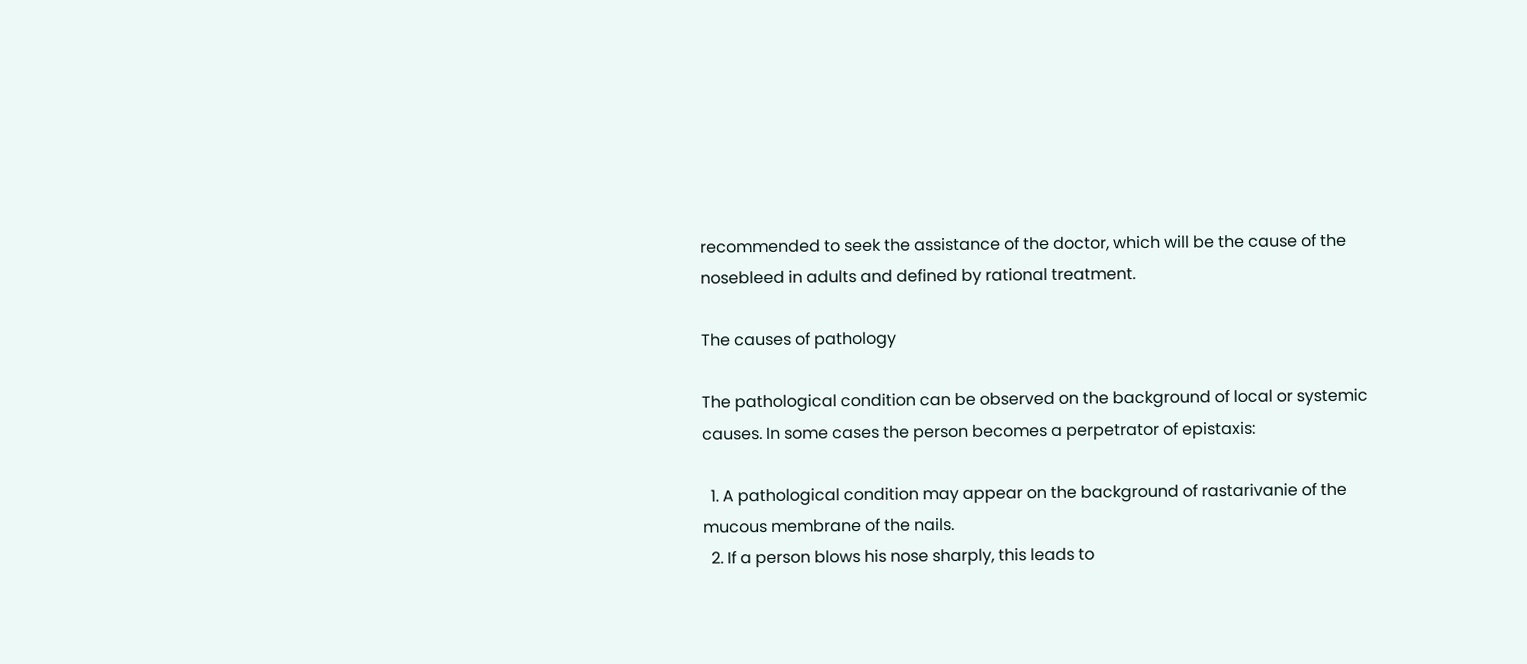recommended to seek the assistance of the doctor, which will be the cause of the nosebleed in adults and defined by rational treatment.

The causes of pathology

The pathological condition can be observed on the background of local or systemic causes. In some cases the person becomes a perpetrator of epistaxis:

  1. A pathological condition may appear on the background of rastarivanie of the mucous membrane of the nails.
  2. If a person blows his nose sharply, this leads to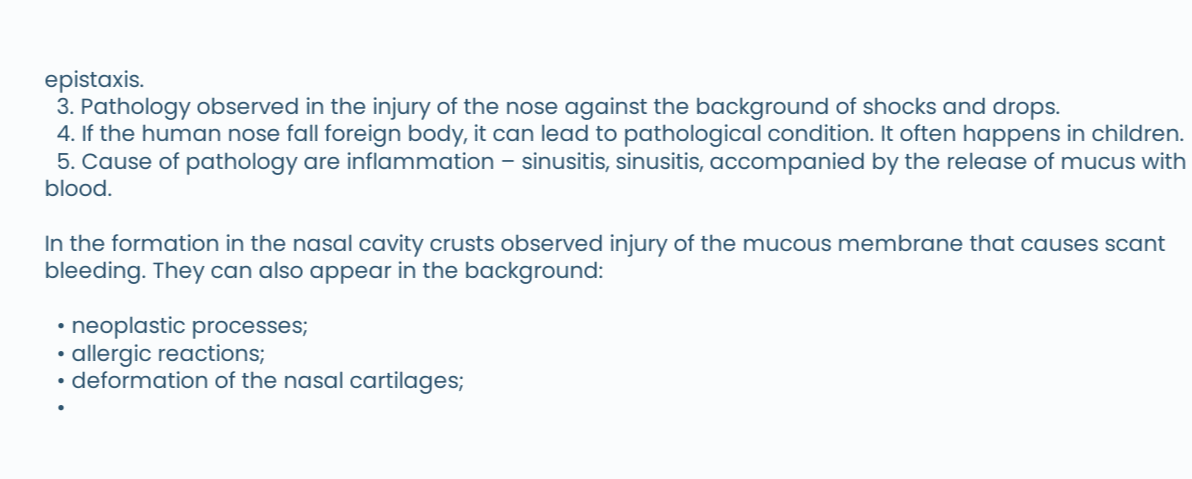epistaxis.
  3. Pathology observed in the injury of the nose against the background of shocks and drops.
  4. If the human nose fall foreign body, it can lead to pathological condition. It often happens in children.
  5. Cause of pathology are inflammation – sinusitis, sinusitis, accompanied by the release of mucus with blood.

In the formation in the nasal cavity crusts observed injury of the mucous membrane that causes scant bleeding. They can also appear in the background:

  • neoplastic processes;
  • allergic reactions;
  • deformation of the nasal cartilages;
  •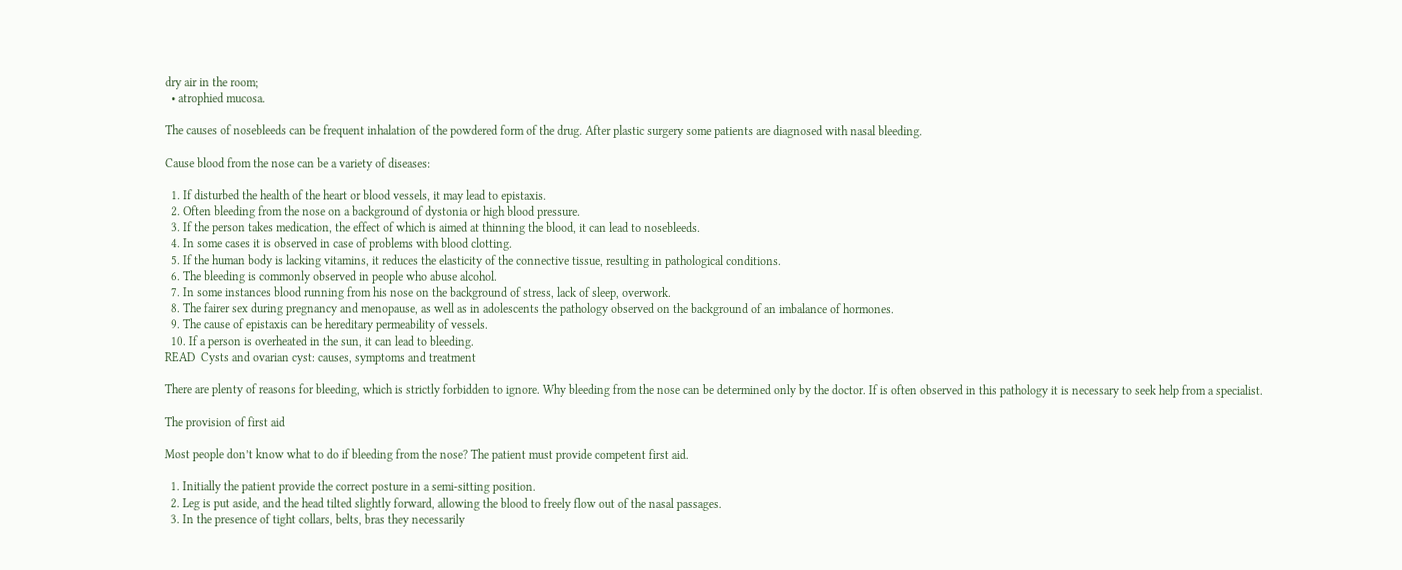dry air in the room;
  • atrophied mucosa.

The causes of nosebleeds can be frequent inhalation of the powdered form of the drug. After plastic surgery some patients are diagnosed with nasal bleeding.

Cause blood from the nose can be a variety of diseases:

  1. If disturbed the health of the heart or blood vessels, it may lead to epistaxis.
  2. Often bleeding from the nose on a background of dystonia or high blood pressure.
  3. If the person takes medication, the effect of which is aimed at thinning the blood, it can lead to nosebleeds.
  4. In some cases it is observed in case of problems with blood clotting.
  5. If the human body is lacking vitamins, it reduces the elasticity of the connective tissue, resulting in pathological conditions.
  6. The bleeding is commonly observed in people who abuse alcohol.
  7. In some instances blood running from his nose on the background of stress, lack of sleep, overwork.
  8. The fairer sex during pregnancy and menopause, as well as in adolescents the pathology observed on the background of an imbalance of hormones.
  9. The cause of epistaxis can be hereditary permeability of vessels.
  10. If a person is overheated in the sun, it can lead to bleeding.
READ  Cysts and ovarian cyst: causes, symptoms and treatment

There are plenty of reasons for bleeding, which is strictly forbidden to ignore. Why bleeding from the nose can be determined only by the doctor. If is often observed in this pathology it is necessary to seek help from a specialist.

The provision of first aid

Most people don’t know what to do if bleeding from the nose? The patient must provide competent first aid.

  1. Initially the patient provide the correct posture in a semi-sitting position.
  2. Leg is put aside, and the head tilted slightly forward, allowing the blood to freely flow out of the nasal passages.
  3. In the presence of tight collars, belts, bras they necessarily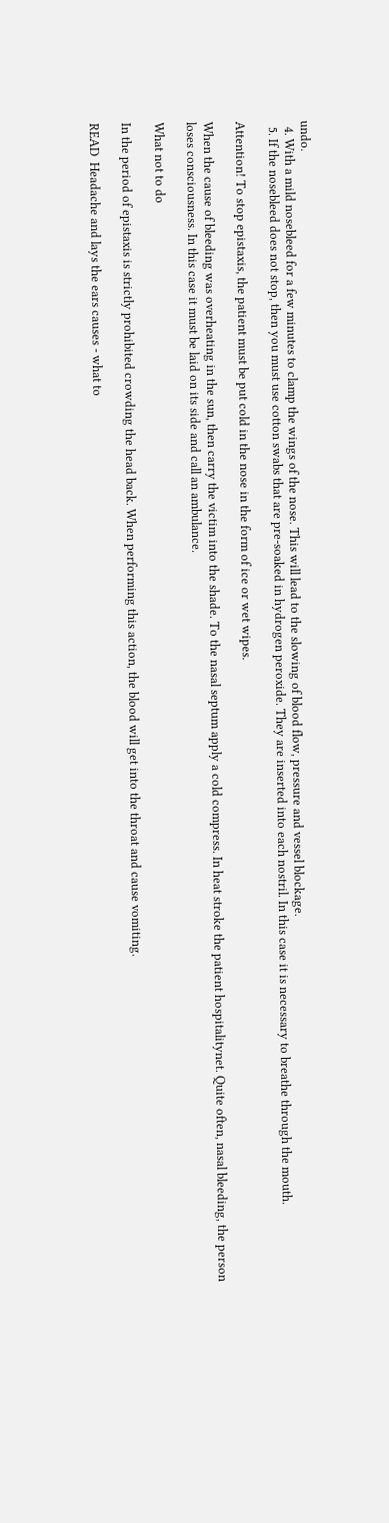undo.
  4. With a mild nosebleed for a few minutes to clamp the wings of the nose. This will lead to the slowing of blood flow, pressure and vessel blockage.
  5. If the nosebleed does not stop, then you must use cotton swabs that are pre-soaked in hydrogen peroxide. They are inserted into each nostril. In this case it is necessary to breathe through the mouth.

Attention! To stop epistaxis, the patient must be put cold in the nose in the form of ice or wet wipes.

When the cause of bleeding was overheating in the sun, then carry the victim into the shade. To the nasal septum apply a cold compress. In heat stroke the patient hospitalitynet. Quite often, nasal bleeding, the person loses consciousness. In this case it must be laid on its side and call an ambulance.

What not to do

In the period of epistaxis is strictly prohibited crowding the head back. When performing this action, the blood will get into the throat and cause vomiting.

READ  Headache and lays the ears causes - what to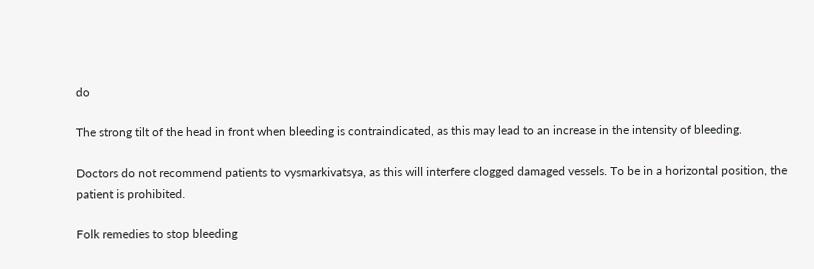do

The strong tilt of the head in front when bleeding is contraindicated, as this may lead to an increase in the intensity of bleeding.

Doctors do not recommend patients to vysmarkivatsya, as this will interfere clogged damaged vessels. To be in a horizontal position, the patient is prohibited.

Folk remedies to stop bleeding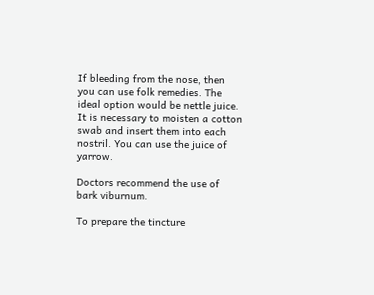If bleeding from the nose, then you can use folk remedies. The ideal option would be nettle juice. It is necessary to moisten a cotton swab and insert them into each nostril. You can use the juice of yarrow.

Doctors recommend the use of bark viburnum.

To prepare the tincture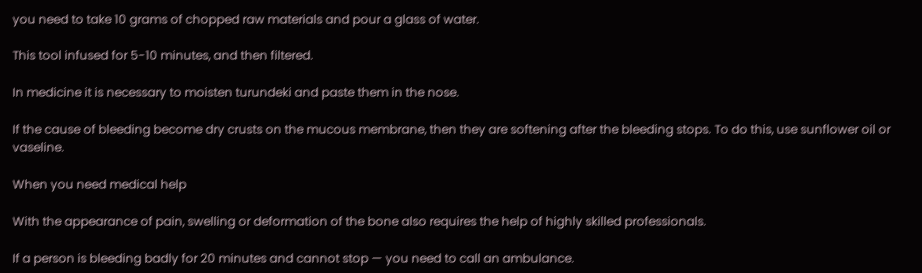you need to take 10 grams of chopped raw materials and pour a glass of water.

This tool infused for 5-10 minutes, and then filtered.

In medicine it is necessary to moisten turundeki and paste them in the nose.

If the cause of bleeding become dry crusts on the mucous membrane, then they are softening after the bleeding stops. To do this, use sunflower oil or vaseline.

When you need medical help

With the appearance of pain, swelling or deformation of the bone also requires the help of highly skilled professionals.

If a person is bleeding badly for 20 minutes and cannot stop — you need to call an ambulance.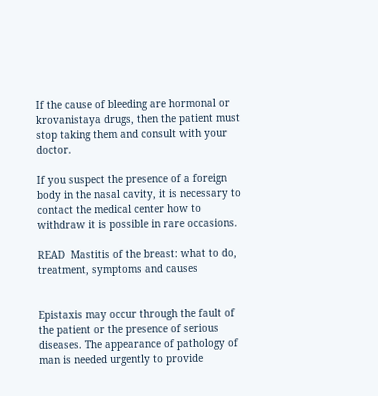If the cause of bleeding are hormonal or krovanistaya drugs, then the patient must stop taking them and consult with your doctor.

If you suspect the presence of a foreign body in the nasal cavity, it is necessary to contact the medical center how to withdraw it is possible in rare occasions.

READ  Mastitis of the breast: what to do, treatment, symptoms and causes


Epistaxis may occur through the fault of the patient or the presence of serious diseases. The appearance of pathology of man is needed urgently to provide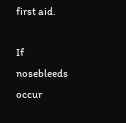first aid.

If nosebleeds occur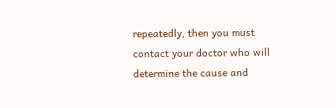repeatedly, then you must contact your doctor who will determine the cause and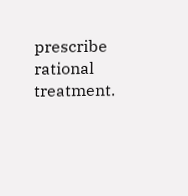prescribe rational treatment.